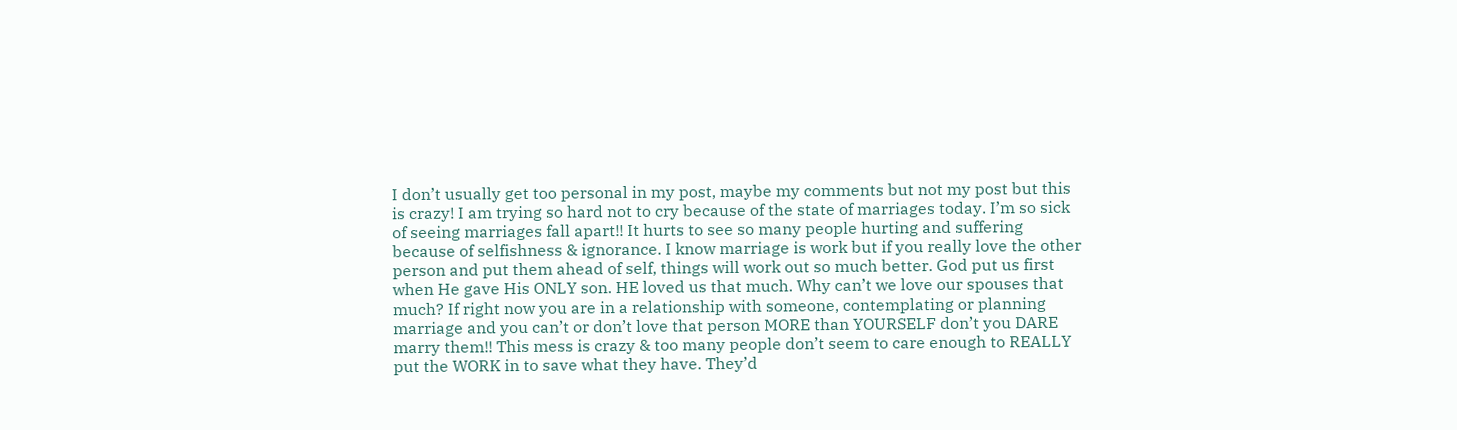I don’t usually get too personal in my post, maybe my comments but not my post but this is crazy! I am trying so hard not to cry because of the state of marriages today. I’m so sick of seeing marriages fall apart!! It hurts to see so many people hurting and suffering because of selfishness & ignorance. I know marriage is work but if you really love the other person and put them ahead of self, things will work out so much better. God put us first when He gave His ONLY son. HE loved us that much. Why can’t we love our spouses that much? If right now you are in a relationship with someone, contemplating or planning marriage and you can’t or don’t love that person MORE than YOURSELF don’t you DARE marry them!! This mess is crazy & too many people don’t seem to care enough to REALLY put the WORK in to save what they have. They’d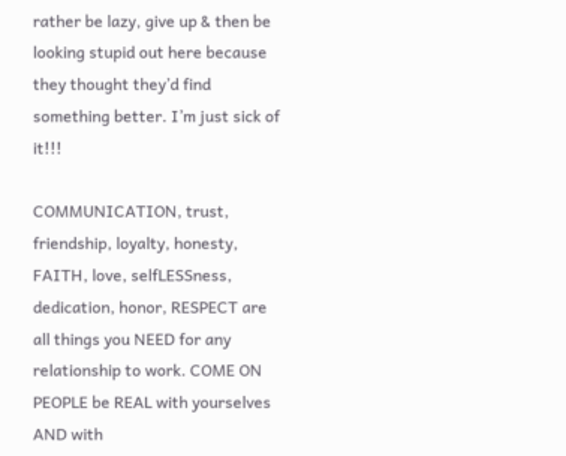rather be lazy, give up & then be looking stupid out here because they thought they’d find something better. I’m just sick of it!!!

COMMUNICATION, trust, friendship, loyalty, honesty, FAITH, love, selfLESSness, dedication, honor, RESPECT are all things you NEED for any relationship to work. COME ON PEOPLE be REAL with yourselves AND with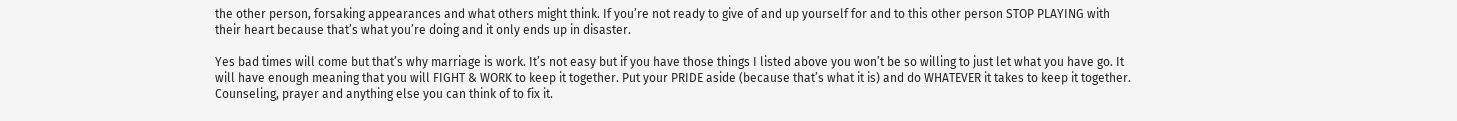the other person, forsaking appearances and what others might think. If you’re not ready to give of and up yourself for and to this other person STOP PLAYING with their heart because that’s what you’re doing and it only ends up in disaster.

Yes bad times will come but that’s why marriage is work. It’s not easy but if you have those things I listed above you won’t be so willing to just let what you have go. It will have enough meaning that you will FIGHT & WORK to keep it together. Put your PRIDE aside (because that’s what it is) and do WHATEVER it takes to keep it together. Counseling, prayer and anything else you can think of to fix it.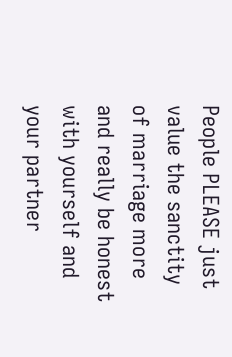People PLEASE just value the sanctity of marriage more and really be honest with yourself and your partner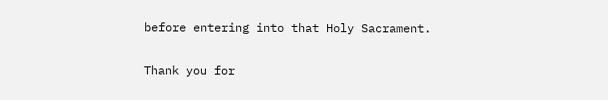before entering into that Holy Sacrament.

Thank you for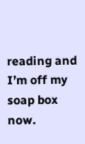reading and I’m off my soap box now.